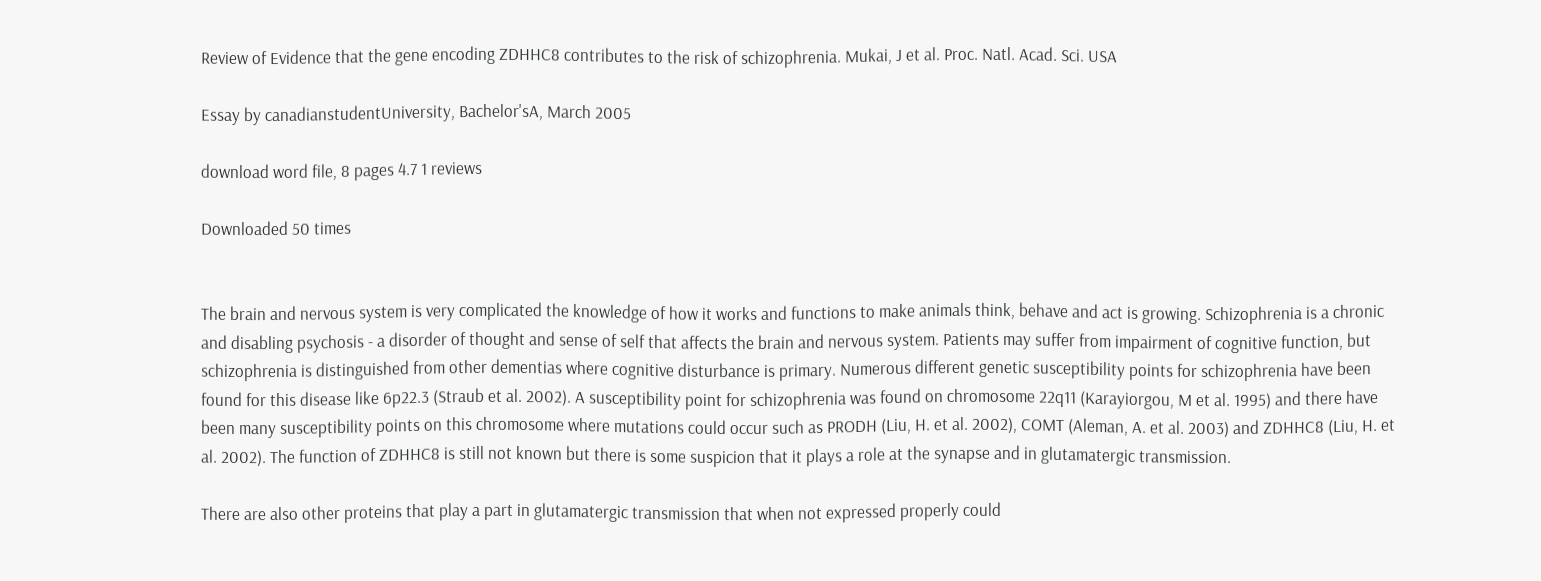Review of Evidence that the gene encoding ZDHHC8 contributes to the risk of schizophrenia. Mukai, J et al. Proc. Natl. Acad. Sci. USA

Essay by canadianstudentUniversity, Bachelor'sA, March 2005

download word file, 8 pages 4.7 1 reviews

Downloaded 50 times


The brain and nervous system is very complicated the knowledge of how it works and functions to make animals think, behave and act is growing. Schizophrenia is a chronic and disabling psychosis - a disorder of thought and sense of self that affects the brain and nervous system. Patients may suffer from impairment of cognitive function, but schizophrenia is distinguished from other dementias where cognitive disturbance is primary. Numerous different genetic susceptibility points for schizophrenia have been found for this disease like 6p22.3 (Straub et al. 2002). A susceptibility point for schizophrenia was found on chromosome 22q11 (Karayiorgou, M et al. 1995) and there have been many susceptibility points on this chromosome where mutations could occur such as PRODH (Liu, H. et al. 2002), COMT (Aleman, A. et al. 2003) and ZDHHC8 (Liu, H. et al. 2002). The function of ZDHHC8 is still not known but there is some suspicion that it plays a role at the synapse and in glutamatergic transmission.

There are also other proteins that play a part in glutamatergic transmission that when not expressed properly could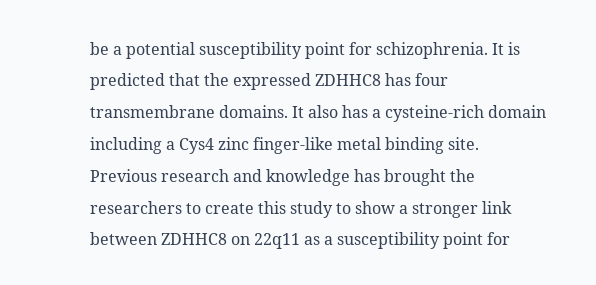be a potential susceptibility point for schizophrenia. It is predicted that the expressed ZDHHC8 has four transmembrane domains. It also has a cysteine-rich domain including a Cys4 zinc finger-like metal binding site. Previous research and knowledge has brought the researchers to create this study to show a stronger link between ZDHHC8 on 22q11 as a susceptibility point for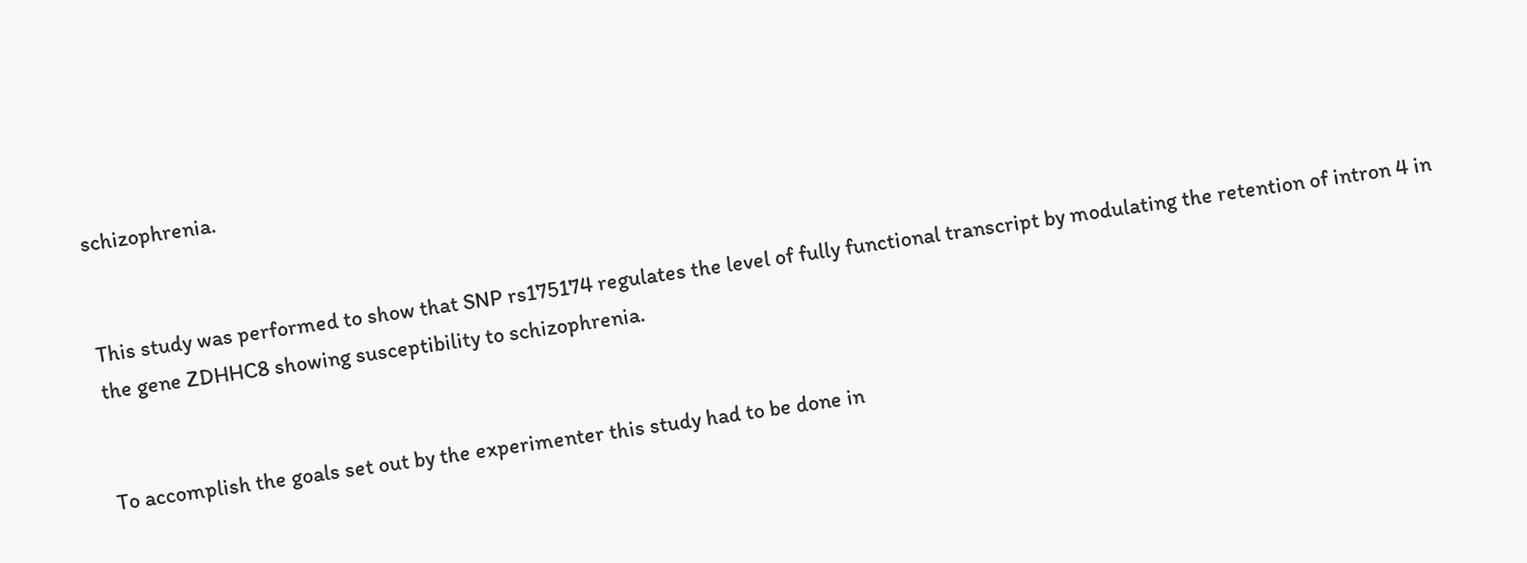schizophrenia.


This study was performed to show that SNP rs175174 regulates the level of fully functional transcript by modulating the retention of intron 4 in the gene ZDHHC8 showing susceptibility to schizophrenia.


To accomplish the goals set out by the experimenter this study had to be done in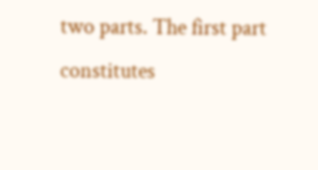two parts. The first part constitutes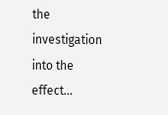the investigation into the effect...